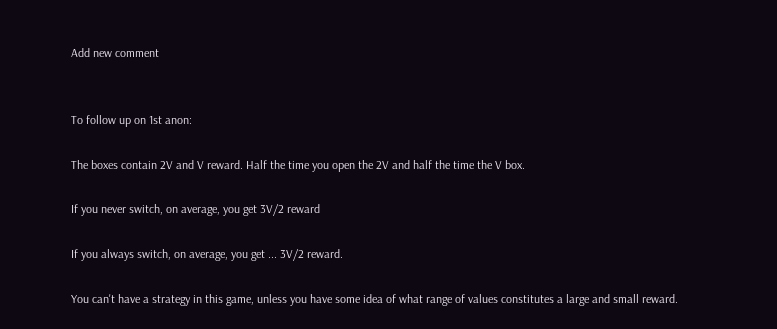Add new comment


To follow up on 1st anon:

The boxes contain 2V and V reward. Half the time you open the 2V and half the time the V box.

If you never switch, on average, you get 3V/2 reward

If you always switch, on average, you get ... 3V/2 reward.

You can't have a strategy in this game, unless you have some idea of what range of values constitutes a large and small reward.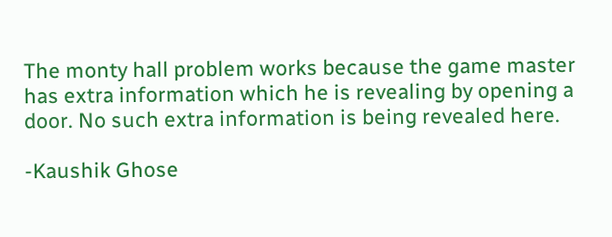The monty hall problem works because the game master has extra information which he is revealing by opening a door. No such extra information is being revealed here.

-Kaushik Ghose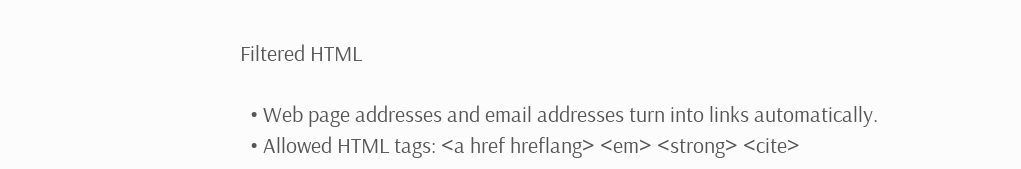Filtered HTML

  • Web page addresses and email addresses turn into links automatically.
  • Allowed HTML tags: <a href hreflang> <em> <strong> <cite>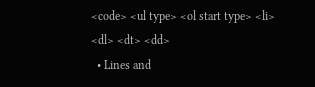<code> <ul type> <ol start type> <li> <dl> <dt> <dd>
  • Lines and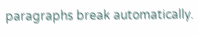paragraphs break automatically.